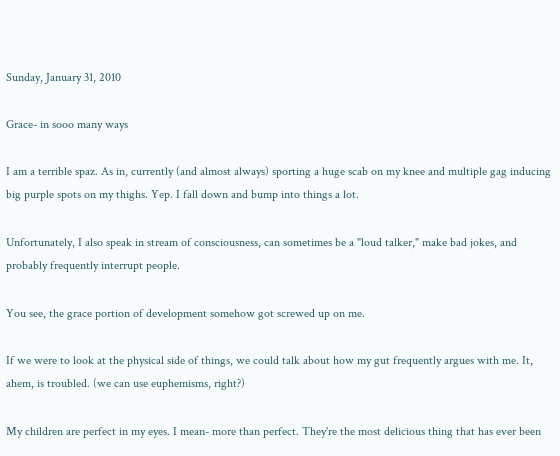Sunday, January 31, 2010

Grace- in sooo many ways

I am a terrible spaz. As in, currently (and almost always) sporting a huge scab on my knee and multiple gag inducing big purple spots on my thighs. Yep. I fall down and bump into things a lot.

Unfortunately, I also speak in stream of consciousness, can sometimes be a "loud talker," make bad jokes, and probably frequently interrupt people.

You see, the grace portion of development somehow got screwed up on me.

If we were to look at the physical side of things, we could talk about how my gut frequently argues with me. It, ahem, is troubled. (we can use euphemisms, right?)

My children are perfect in my eyes. I mean- more than perfect. They're the most delicious thing that has ever been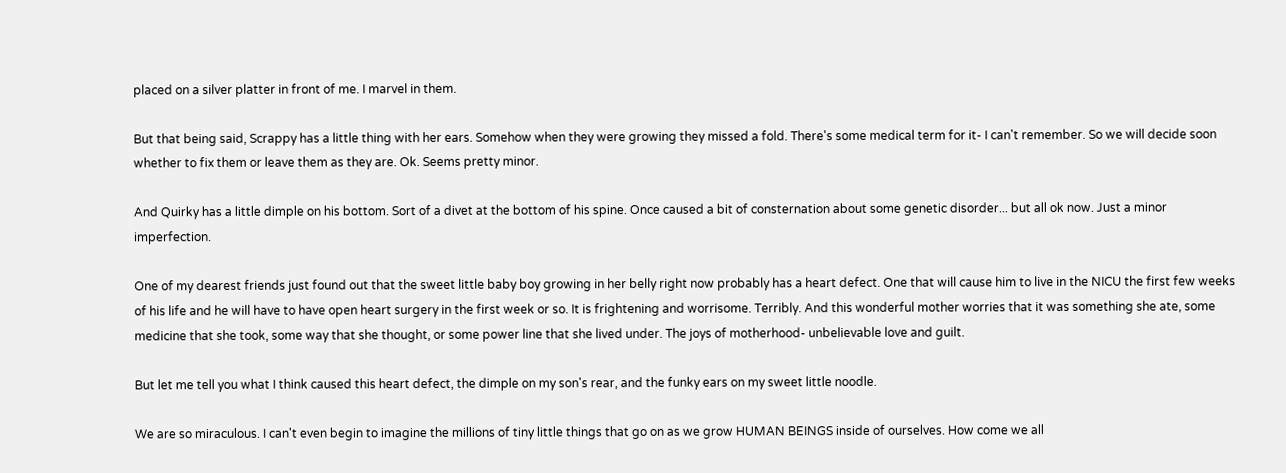placed on a silver platter in front of me. I marvel in them.

But that being said, Scrappy has a little thing with her ears. Somehow when they were growing they missed a fold. There's some medical term for it- I can't remember. So we will decide soon whether to fix them or leave them as they are. Ok. Seems pretty minor.

And Quirky has a little dimple on his bottom. Sort of a divet at the bottom of his spine. Once caused a bit of consternation about some genetic disorder... but all ok now. Just a minor imperfection.

One of my dearest friends just found out that the sweet little baby boy growing in her belly right now probably has a heart defect. One that will cause him to live in the NICU the first few weeks of his life and he will have to have open heart surgery in the first week or so. It is frightening and worrisome. Terribly. And this wonderful mother worries that it was something she ate, some medicine that she took, some way that she thought, or some power line that she lived under. The joys of motherhood- unbelievable love and guilt.

But let me tell you what I think caused this heart defect, the dimple on my son's rear, and the funky ears on my sweet little noodle.

We are so miraculous. I can't even begin to imagine the millions of tiny little things that go on as we grow HUMAN BEINGS inside of ourselves. How come we all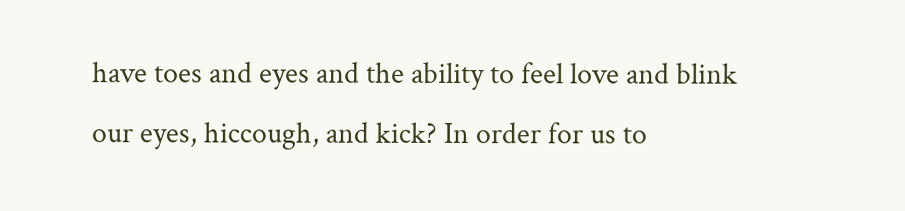have toes and eyes and the ability to feel love and blink our eyes, hiccough, and kick? In order for us to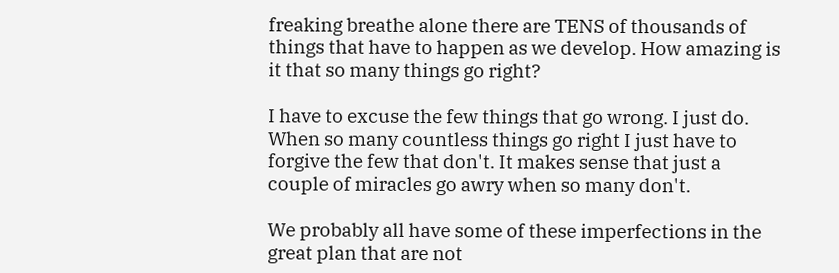freaking breathe alone there are TENS of thousands of things that have to happen as we develop. How amazing is it that so many things go right?

I have to excuse the few things that go wrong. I just do. When so many countless things go right I just have to forgive the few that don't. It makes sense that just a couple of miracles go awry when so many don't.

We probably all have some of these imperfections in the great plan that are not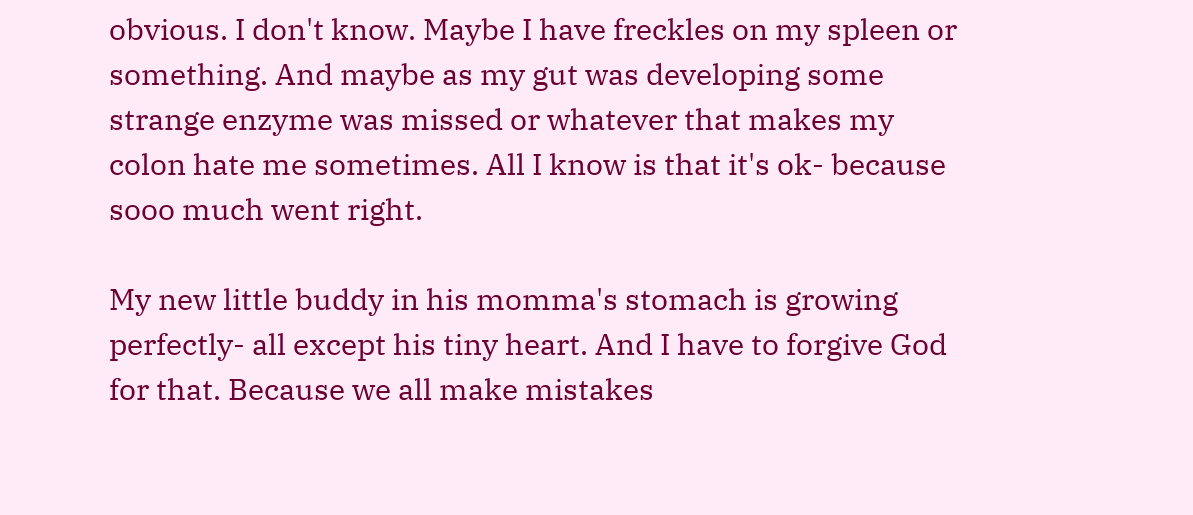obvious. I don't know. Maybe I have freckles on my spleen or something. And maybe as my gut was developing some strange enzyme was missed or whatever that makes my colon hate me sometimes. All I know is that it's ok- because sooo much went right.

My new little buddy in his momma's stomach is growing perfectly- all except his tiny heart. And I have to forgive God for that. Because we all make mistakes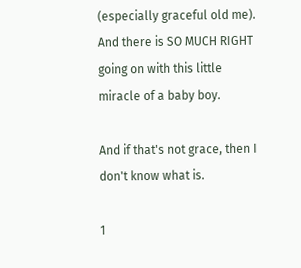(especially graceful old me). And there is SO MUCH RIGHT going on with this little miracle of a baby boy.

And if that's not grace, then I don't know what is.

1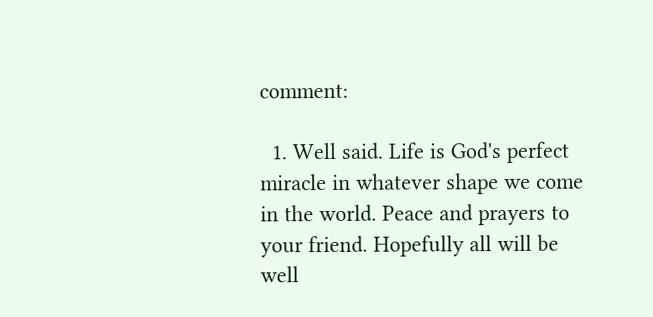comment:

  1. Well said. Life is God's perfect miracle in whatever shape we come in the world. Peace and prayers to your friend. Hopefully all will be well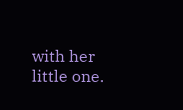with her little one.